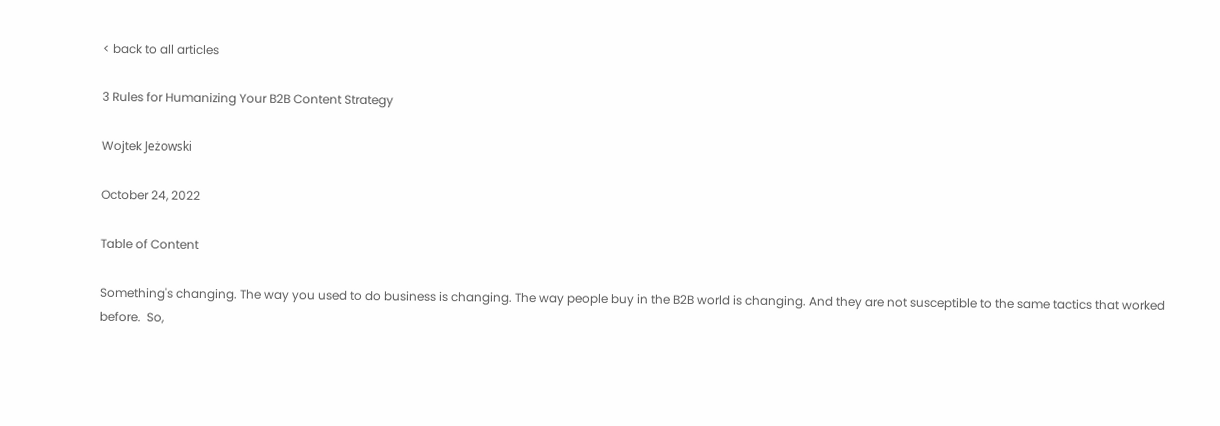< back to all articles

3 Rules for Humanizing Your B2B Content Strategy

Wojtek Jeżowski

October 24, 2022

Table of Content

Something's changing. The way you used to do business is changing. The way people buy in the B2B world is changing. And they are not susceptible to the same tactics that worked before.  So,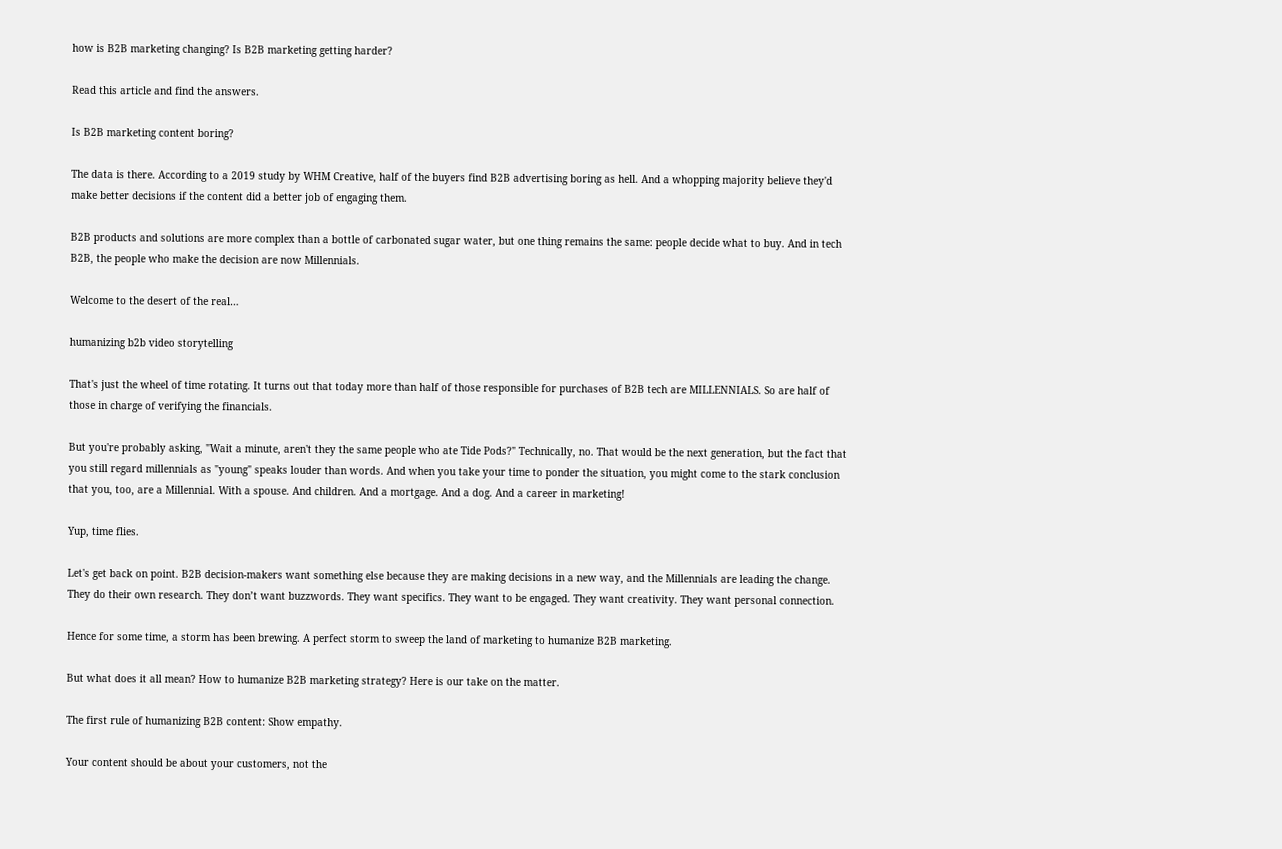how is B2B marketing changing? Is B2B marketing getting harder?

Read this article and find the answers.

Is B2B marketing content boring?

The data is there. According to a 2019 study by WHM Creative, half of the buyers find B2B advertising boring as hell. And a whopping majority believe they'd make better decisions if the content did a better job of engaging them.

B2B products and solutions are more complex than a bottle of carbonated sugar water, but one thing remains the same: people decide what to buy. And in tech B2B, the people who make the decision are now Millennials.

Welcome to the desert of the real…

humanizing b2b video storytelling

That's just the wheel of time rotating. It turns out that today more than half of those responsible for purchases of B2B tech are MILLENNIALS. So are half of those in charge of verifying the financials.

But you're probably asking, "Wait a minute, aren't they the same people who ate Tide Pods?" Technically, no. That would be the next generation, but the fact that you still regard millennials as "young" speaks louder than words. And when you take your time to ponder the situation, you might come to the stark conclusion that you, too, are a Millennial. With a spouse. And children. And a mortgage. And a dog. And a career in marketing!

Yup, time flies.

Let's get back on point. B2B decision-makers want something else because they are making decisions in a new way, and the Millennials are leading the change. They do their own research. They don’t want buzzwords. They want specifics. They want to be engaged. They want creativity. They want personal connection.

Hence for some time, a storm has been brewing. A perfect storm to sweep the land of marketing to humanize B2B marketing.

But what does it all mean? How to humanize B2B marketing strategy? Here is our take on the matter.

The first rule of humanizing B2B content: Show empathy.

Your content should be about your customers, not the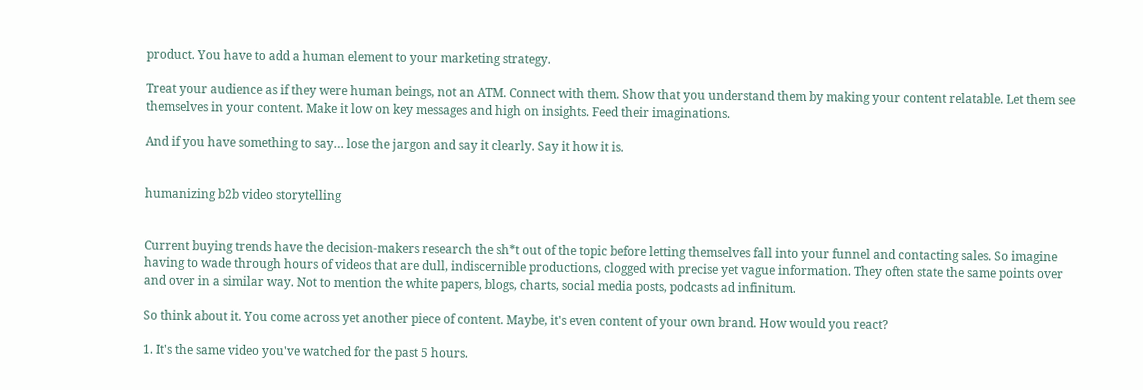product. You have to add a human element to your marketing strategy.

Treat your audience as if they were human beings, not an ATM. Connect with them. Show that you understand them by making your content relatable. Let them see themselves in your content. Make it low on key messages and high on insights. Feed their imaginations.

And if you have something to say… lose the jargon and say it clearly. Say it how it is.


humanizing b2b video storytelling


Current buying trends have the decision-makers research the sh*t out of the topic before letting themselves fall into your funnel and contacting sales. So imagine having to wade through hours of videos that are dull, indiscernible productions, clogged with precise yet vague information. They often state the same points over and over in a similar way. Not to mention the white papers, blogs, charts, social media posts, podcasts ad infinitum.

So think about it. You come across yet another piece of content. Maybe, it's even content of your own brand. How would you react?

1. It's the same video you've watched for the past 5 hours.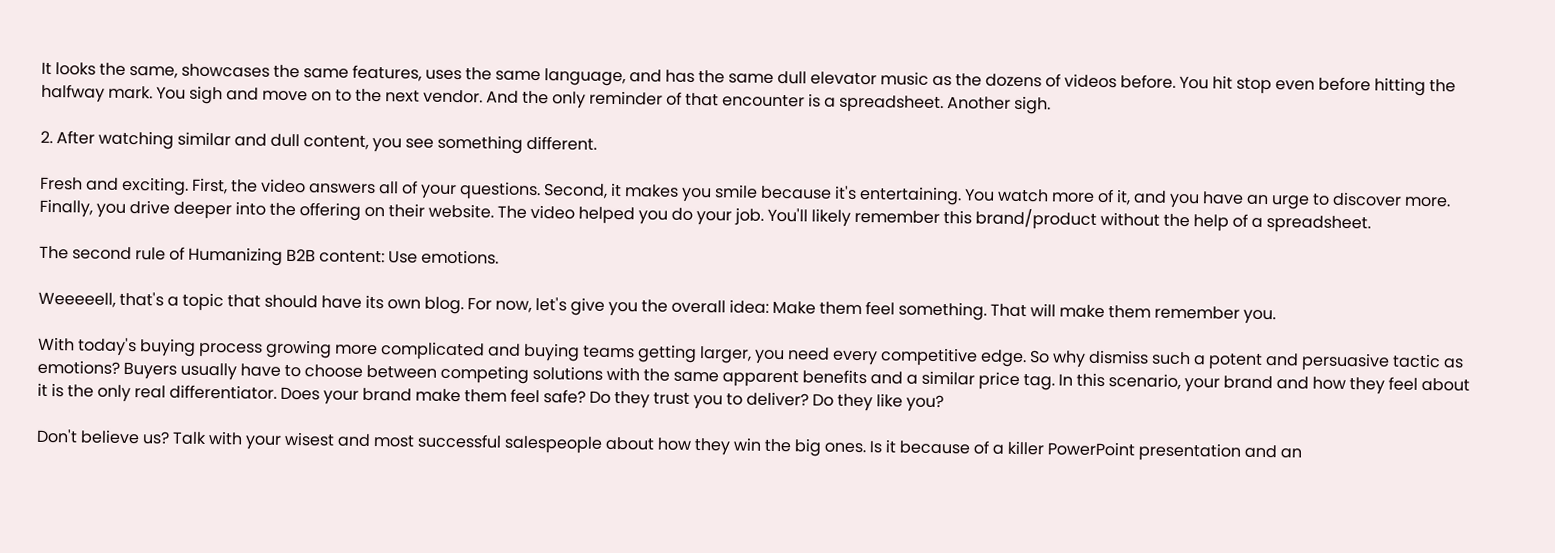It looks the same, showcases the same features, uses the same language, and has the same dull elevator music as the dozens of videos before. You hit stop even before hitting the halfway mark. You sigh and move on to the next vendor. And the only reminder of that encounter is a spreadsheet. Another sigh.

2. After watching similar and dull content, you see something different.

Fresh and exciting. First, the video answers all of your questions. Second, it makes you smile because it's entertaining. You watch more of it, and you have an urge to discover more. Finally, you drive deeper into the offering on their website. The video helped you do your job. You'll likely remember this brand/product without the help of a spreadsheet.

The second rule of Humanizing B2B content: Use emotions.

Weeeeell, that's a topic that should have its own blog. For now, let's give you the overall idea: Make them feel something. That will make them remember you.

With today's buying process growing more complicated and buying teams getting larger, you need every competitive edge. So why dismiss such a potent and persuasive tactic as emotions? Buyers usually have to choose between competing solutions with the same apparent benefits and a similar price tag. In this scenario, your brand and how they feel about it is the only real differentiator. Does your brand make them feel safe? Do they trust you to deliver? Do they like you?

Don't believe us? Talk with your wisest and most successful salespeople about how they win the big ones. Is it because of a killer PowerPoint presentation and an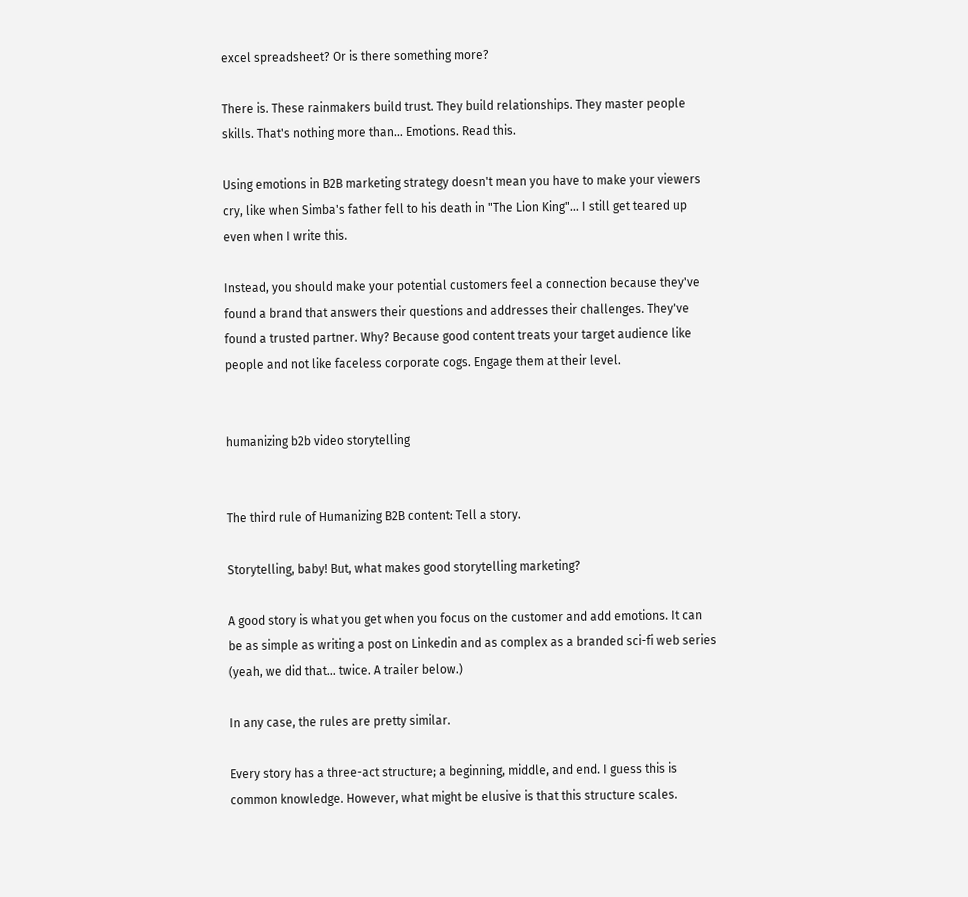excel spreadsheet? Or is there something more?

There is. These rainmakers build trust. They build relationships. They master people skills. That's nothing more than… Emotions. Read this.

Using emotions in B2B marketing strategy doesn't mean you have to make your viewers cry, like when Simba's father fell to his death in "The Lion King"... I still get teared up even when I write this.

Instead, you should make your potential customers feel a connection because they've found a brand that answers their questions and addresses their challenges. They've found a trusted partner. Why? Because good content treats your target audience like people and not like faceless corporate cogs. Engage them at their level.


humanizing b2b video storytelling


The third rule of Humanizing B2B content: Tell a story.

Storytelling, baby! But, what makes good storytelling marketing?

A good story is what you get when you focus on the customer and add emotions. It can be as simple as writing a post on Linkedin and as complex as a branded sci-fi web series (yeah, we did that... twice. A trailer below.)

In any case, the rules are pretty similar.

Every story has a three-act structure; a beginning, middle, and end. I guess this is common knowledge. However, what might be elusive is that this structure scales.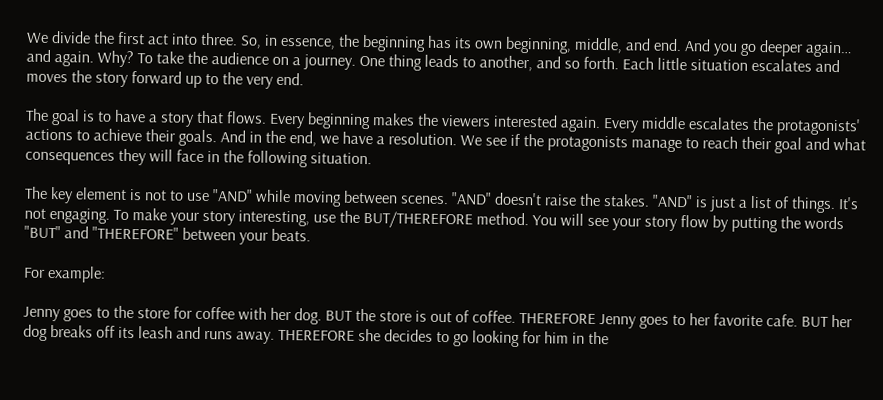We divide the first act into three. So, in essence, the beginning has its own beginning, middle, and end. And you go deeper again… and again. Why? To take the audience on a journey. One thing leads to another, and so forth. Each little situation escalates and moves the story forward up to the very end.

The goal is to have a story that flows. Every beginning makes the viewers interested again. Every middle escalates the protagonists' actions to achieve their goals. And in the end, we have a resolution. We see if the protagonists manage to reach their goal and what consequences they will face in the following situation.

The key element is not to use "AND" while moving between scenes. "AND" doesn't raise the stakes. "AND" is just a list of things. It's not engaging. To make your story interesting, use the BUT/THEREFORE method. You will see your story flow by putting the words "BUT" and "THEREFORE" between your beats.

For example:

Jenny goes to the store for coffee with her dog. BUT the store is out of coffee. THEREFORE Jenny goes to her favorite cafe. BUT her dog breaks off its leash and runs away. THEREFORE she decides to go looking for him in the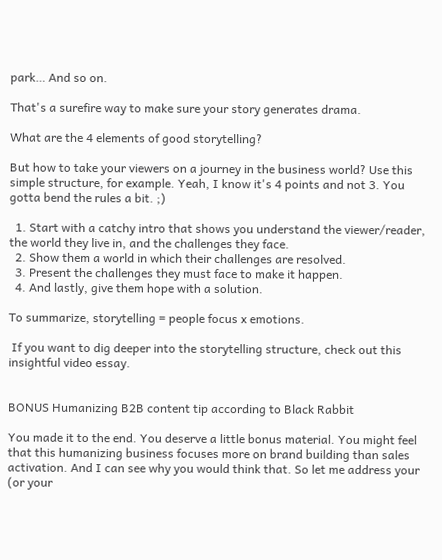park… And so on.

That's a surefire way to make sure your story generates drama.

What are the 4 elements of good storytelling?

But how to take your viewers on a journey in the business world? Use this simple structure, for example. Yeah, I know it's 4 points and not 3. You gotta bend the rules a bit. ;)

  1. Start with a catchy intro that shows you understand the viewer/reader, the world they live in, and the challenges they face.
  2. Show them a world in which their challenges are resolved.
  3. Present the challenges they must face to make it happen.
  4. And lastly, give them hope with a solution.

To summarize, storytelling = people focus x emotions.

 If you want to dig deeper into the storytelling structure, check out this insightful video essay.


BONUS Humanizing B2B content tip according to Black Rabbit

You made it to the end. You deserve a little bonus material. You might feel that this humanizing business focuses more on brand building than sales activation. And I can see why you would think that. So let me address your (or your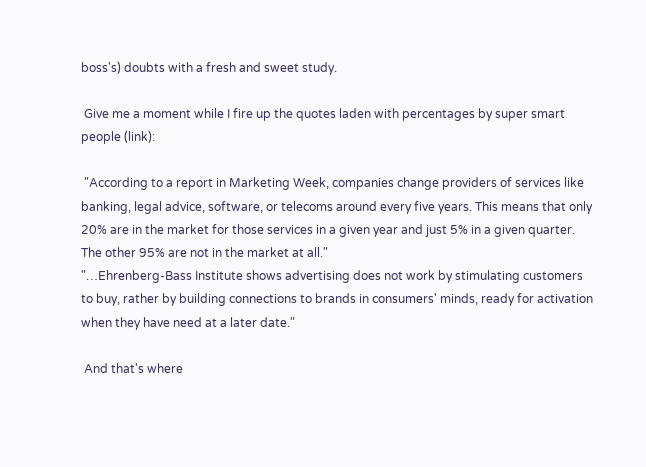boss's) doubts with a fresh and sweet study.

 Give me a moment while I fire up the quotes laden with percentages by super smart people (link):

 "According to a report in Marketing Week, companies change providers of services like banking, legal advice, software, or telecoms around every five years. This means that only 20% are in the market for those services in a given year and just 5% in a given quarter. The other 95% are not in the market at all."
"…Ehrenberg-Bass Institute shows advertising does not work by stimulating customers to buy, rather by building connections to brands in consumers' minds, ready for activation when they have need at a later date."

 And that's where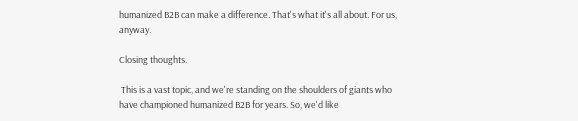humanized B2B can make a difference. That's what it's all about. For us, anyway.

Closing thoughts.

 This is a vast topic, and we're standing on the shoulders of giants who have championed humanized B2B for years. So, we'd like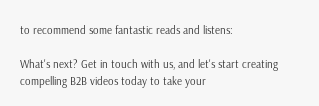to recommend some fantastic reads and listens:

What's next? Get in touch with us, and let's start creating compelling B2B videos today to take your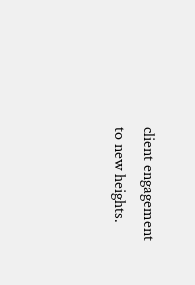client engagement to new heights.